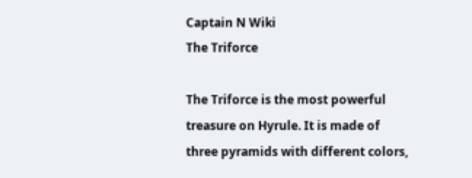Captain N Wiki
The Triforce

The Triforce is the most powerful treasure on Hyrule. It is made of three pyramids with different colors,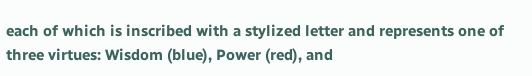each of which is inscribed with a stylized letter and represents one of three virtues: Wisdom (blue), Power (red), and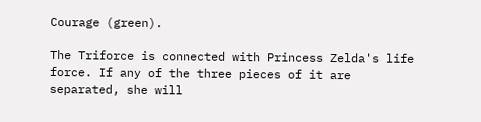Courage (green).

The Triforce is connected with Princess Zelda's life force. If any of the three pieces of it are separated, she will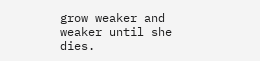grow weaker and weaker until she dies.